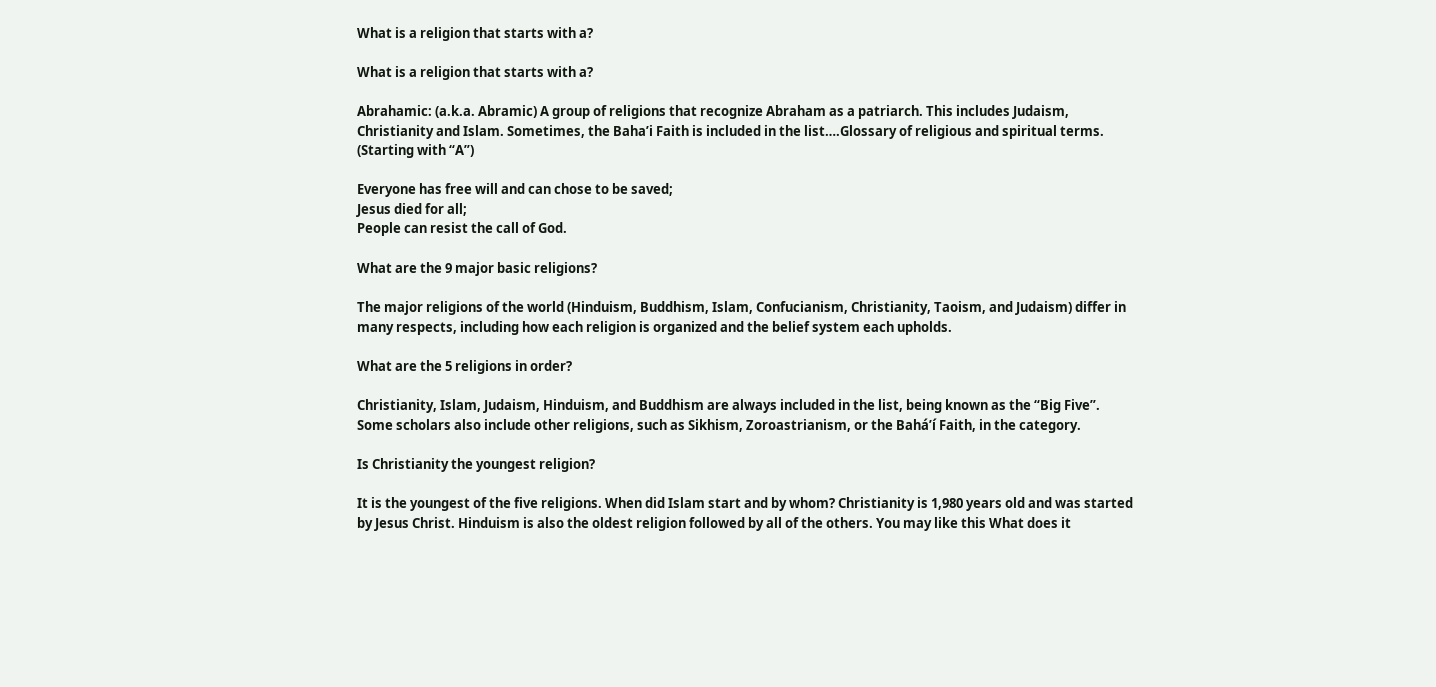What is a religion that starts with a?

What is a religion that starts with a?

Abrahamic: (a.k.a. Abramic) A group of religions that recognize Abraham as a patriarch. This includes Judaism, Christianity and Islam. Sometimes, the Baha’i Faith is included in the list….Glossary of religious and spiritual terms. (Starting with “A”)

Everyone has free will and can chose to be saved;
Jesus died for all;
People can resist the call of God.

What are the 9 major basic religions?

The major religions of the world (Hinduism, Buddhism, Islam, Confucianism, Christianity, Taoism, and Judaism) differ in many respects, including how each religion is organized and the belief system each upholds.

What are the 5 religions in order?

Christianity, Islam, Judaism, Hinduism, and Buddhism are always included in the list, being known as the “Big Five”. Some scholars also include other religions, such as Sikhism, Zoroastrianism, or the Baháʼí Faith, in the category.

Is Christianity the youngest religion?

It is the youngest of the five religions. When did Islam start and by whom? Christianity is 1,980 years old and was started by Jesus Christ. Hinduism is also the oldest religion followed by all of the others. You may like this What does it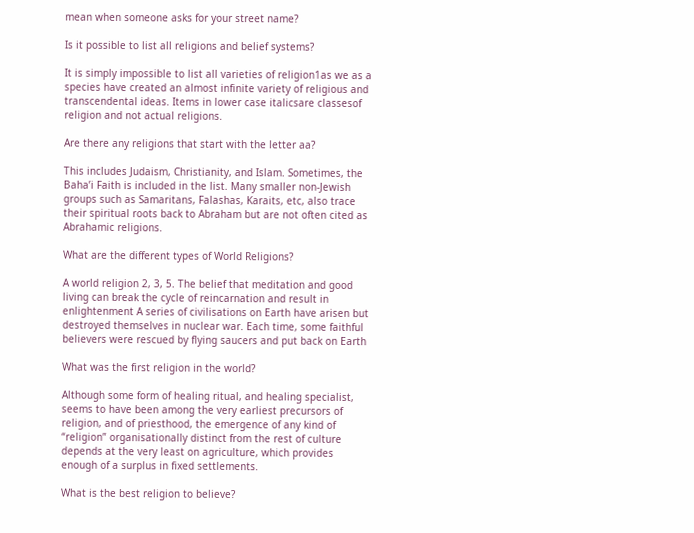mean when someone asks for your street name?

Is it possible to list all religions and belief systems?

It is simply impossible to list all varieties of religion1as we as a species have created an almost infinite variety of religious and transcendental ideas. Items in lower case italicsare classesof religion and not actual religions.

Are there any religions that start with the letter aa?

This includes Judaism, Christianity, and Islam. Sometimes, the Baha’i Faith is included in the list. Many smaller non-Jewish groups such as Samaritans, Falashas, Karaits, etc, also trace their spiritual roots back to Abraham but are not often cited as Abrahamic religions.

What are the different types of World Religions?

A world religion 2, 3, 5. The belief that meditation and good living can break the cycle of reincarnation and result in enlightenment A series of civilisations on Earth have arisen but destroyed themselves in nuclear war. Each time, some faithful believers were rescued by flying saucers and put back on Earth

What was the first religion in the world?

Although some form of healing ritual, and healing specialist, seems to have been among the very earliest precursors of religion, and of priesthood, the emergence of any kind of “religion” organisationally distinct from the rest of culture depends at the very least on agriculture, which provides enough of a surplus in fixed settlements.

What is the best religion to believe?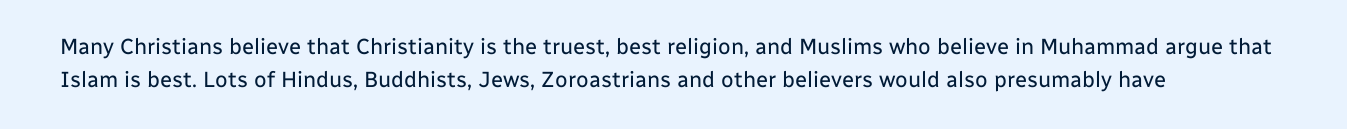Many Christians believe that Christianity is the truest, best religion, and Muslims who believe in Muhammad argue that Islam is best. Lots of Hindus, Buddhists, Jews, Zoroastrians and other believers would also presumably have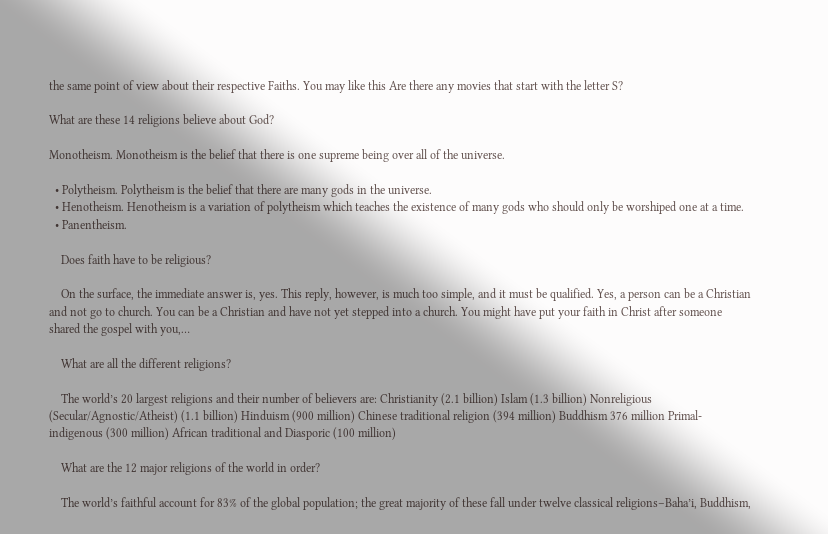the same point of view about their respective Faiths. You may like this Are there any movies that start with the letter S?

What are these 14 religions believe about God?

Monotheism. Monotheism is the belief that there is one supreme being over all of the universe.

  • Polytheism. Polytheism is the belief that there are many gods in the universe.
  • Henotheism. Henotheism is a variation of polytheism which teaches the existence of many gods who should only be worshiped one at a time.
  • Panentheism.

    Does faith have to be religious?

    On the surface, the immediate answer is, yes. This reply, however, is much too simple, and it must be qualified. Yes, a person can be a Christian and not go to church. You can be a Christian and have not yet stepped into a church. You might have put your faith in Christ after someone shared the gospel with you,…

    What are all the different religions?

    The world’s 20 largest religions and their number of believers are: Christianity (2.1 billion) Islam (1.3 billion) Nonreligious (Secular/Agnostic/Atheist) (1.1 billion) Hinduism (900 million) Chinese traditional religion (394 million) Buddhism 376 million Primal-indigenous (300 million) African traditional and Diasporic (100 million)

    What are the 12 major religions of the world in order?

    The world’s faithful account for 83% of the global population; the great majority of these fall under twelve classical religions–Baha’i, Buddhism,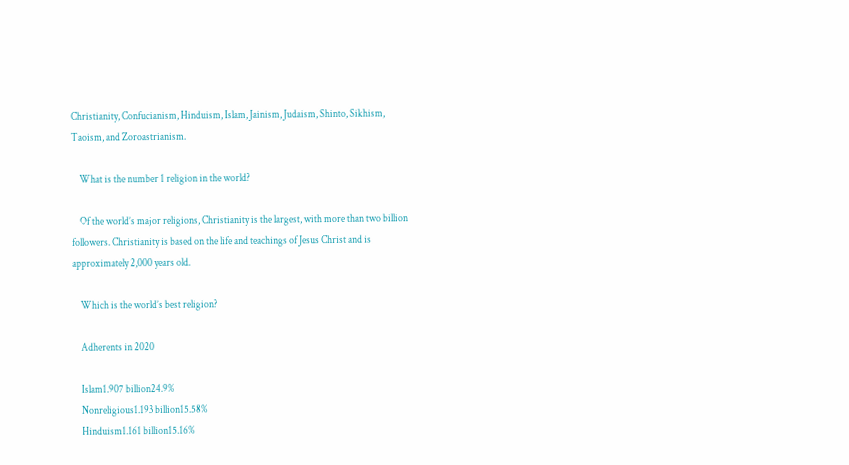Christianity, Confucianism, Hinduism, Islam, Jainism, Judaism, Shinto, Sikhism, Taoism, and Zoroastrianism.

    What is the number 1 religion in the world?

    Of the world’s major religions, Christianity is the largest, with more than two billion followers. Christianity is based on the life and teachings of Jesus Christ and is approximately 2,000 years old.

    Which is the world’s best religion?

    Adherents in 2020

    Islam1.907 billion24.9%
    Nonreligious1.193 billion15.58%
    Hinduism1.161 billion15.16%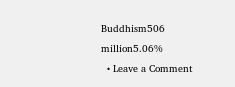Buddhism506 million5.06%
  • Leave a Comment